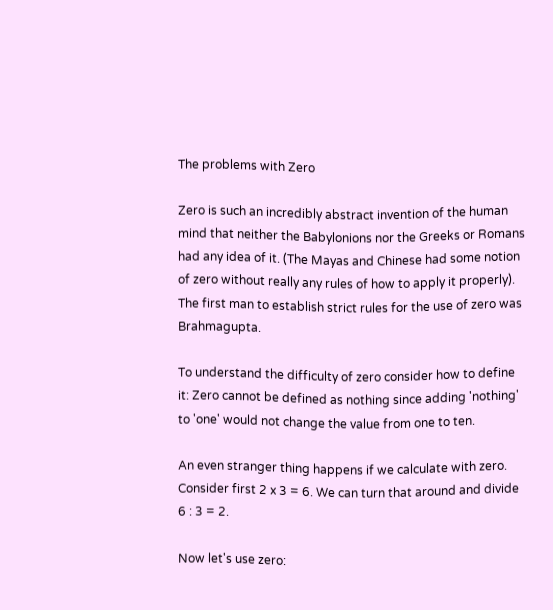The problems with Zero

Zero is such an incredibly abstract invention of the human mind that neither the Babylonions nor the Greeks or Romans had any idea of it. (The Mayas and Chinese had some notion of zero without really any rules of how to apply it properly). The first man to establish strict rules for the use of zero was Brahmagupta.

To understand the difficulty of zero consider how to define it: Zero cannot be defined as nothing since adding 'nothing' to 'one' would not change the value from one to ten.

An even stranger thing happens if we calculate with zero. Consider first 2 x 3 = 6. We can turn that around and divide 6 : 3 = 2.

Now let's use zero: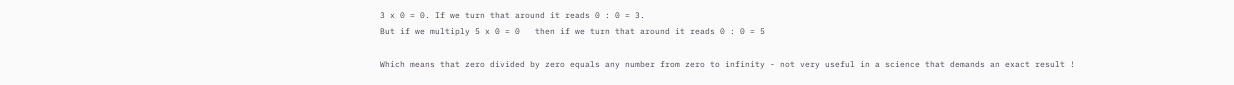3 x 0 = 0. If we turn that around it reads 0 : 0 = 3.
But if we multiply 5 x 0 = 0   then if we turn that around it reads 0 : 0 = 5

Which means that zero divided by zero equals any number from zero to infinity - not very useful in a science that demands an exact result !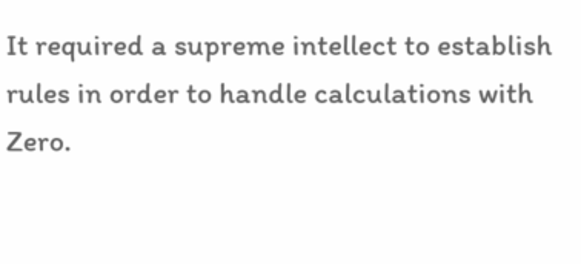It required a supreme intellect to establish rules in order to handle calculations with Zero.